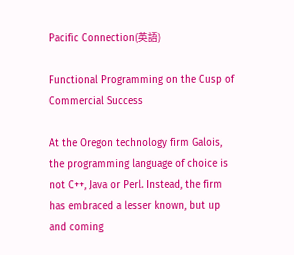Pacific Connection(英語)

Functional Programming on the Cusp of Commercial Success

At the Oregon technology firm Galois, the programming language of choice is not C++, Java or Perl. Instead, the firm has embraced a lesser known, but up and coming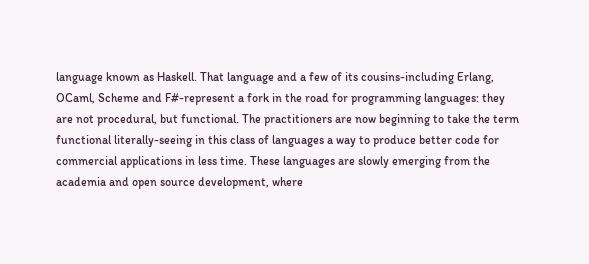language known as Haskell. That language and a few of its cousins-including Erlang, OCaml, Scheme and F#-represent a fork in the road for programming languages: they are not procedural, but functional. The practitioners are now beginning to take the term functional literally-seeing in this class of languages a way to produce better code for commercial applications in less time. These languages are slowly emerging from the academia and open source development, where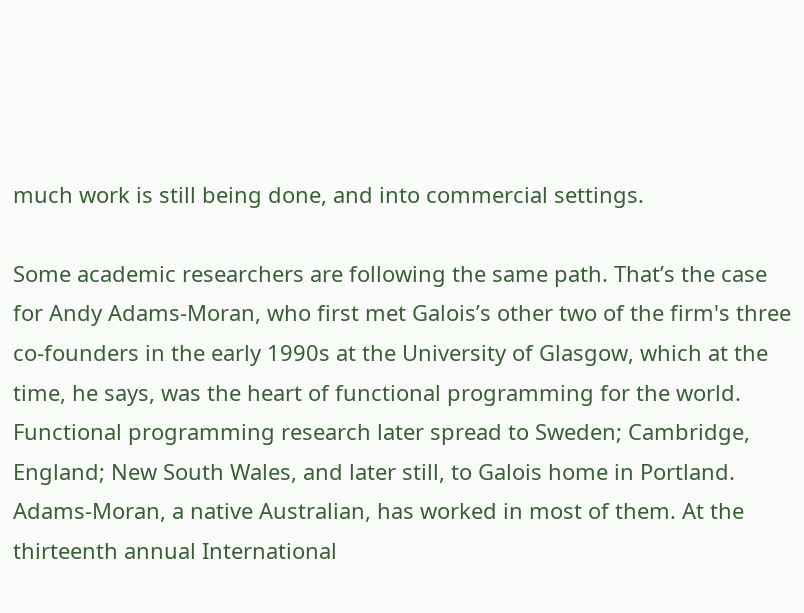much work is still being done, and into commercial settings.

Some academic researchers are following the same path. That’s the case for Andy Adams-Moran, who first met Galois’s other two of the firm's three co-founders in the early 1990s at the University of Glasgow, which at the time, he says, was the heart of functional programming for the world. Functional programming research later spread to Sweden; Cambridge, England; New South Wales, and later still, to Galois home in Portland. Adams-Moran, a native Australian, has worked in most of them. At the thirteenth annual International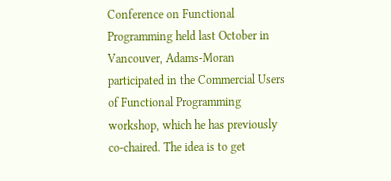Conference on Functional Programming held last October in Vancouver, Adams-Moran participated in the Commercial Users of Functional Programming workshop, which he has previously co-chaired. The idea is to get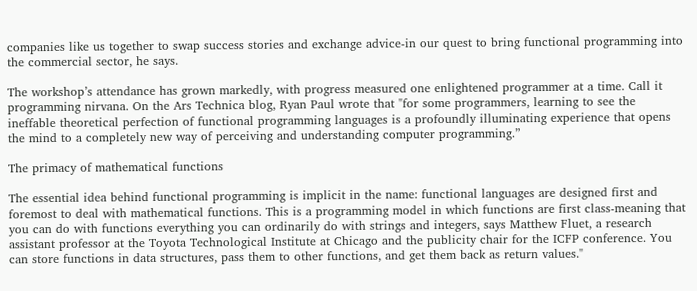companies like us together to swap success stories and exchange advice-in our quest to bring functional programming into the commercial sector, he says.

The workshop’s attendance has grown markedly, with progress measured one enlightened programmer at a time. Call it programming nirvana. On the Ars Technica blog, Ryan Paul wrote that "for some programmers, learning to see the ineffable theoretical perfection of functional programming languages is a profoundly illuminating experience that opens the mind to a completely new way of perceiving and understanding computer programming.”

The primacy of mathematical functions

The essential idea behind functional programming is implicit in the name: functional languages are designed first and foremost to deal with mathematical functions. This is a programming model in which functions are first class-meaning that you can do with functions everything you can ordinarily do with strings and integers, says Matthew Fluet, a research assistant professor at the Toyota Technological Institute at Chicago and the publicity chair for the ICFP conference. You can store functions in data structures, pass them to other functions, and get them back as return values."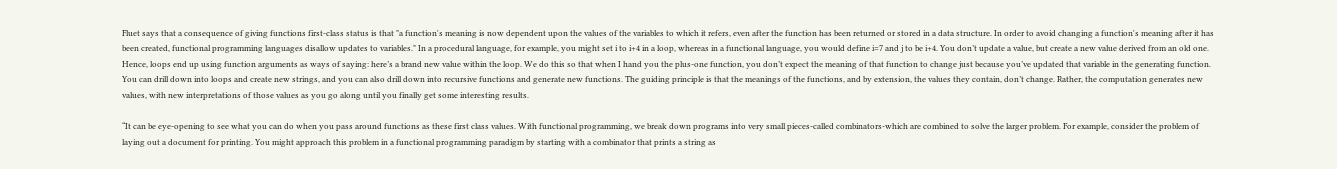Fluet says that a consequence of giving functions first-class status is that "a function's meaning is now dependent upon the values of the variables to which it refers, even after the function has been returned or stored in a data structure. In order to avoid changing a function's meaning after it has been created, functional programming languages disallow updates to variables." In a procedural language, for example, you might set i to i+4 in a loop, whereas in a functional language, you would define i=7 and j to be i+4. You don’t update a value, but create a new value derived from an old one. Hence, loops end up using function arguments as ways of saying: here’s a brand new value within the loop. We do this so that when I hand you the plus-one function, you don’t expect the meaning of that function to change just because you’ve updated that variable in the generating function. You can drill down into loops and create new strings, and you can also drill down into recursive functions and generate new functions. The guiding principle is that the meanings of the functions, and by extension, the values they contain, don’t change. Rather, the computation generates new values, with new interpretations of those values as you go along until you finally get some interesting results.

“It can be eye-opening to see what you can do when you pass around functions as these first class values. With functional programming, we break down programs into very small pieces-called combinators-which are combined to solve the larger problem. For example, consider the problem of laying out a document for printing. You might approach this problem in a functional programming paradigm by starting with a combinator that prints a string as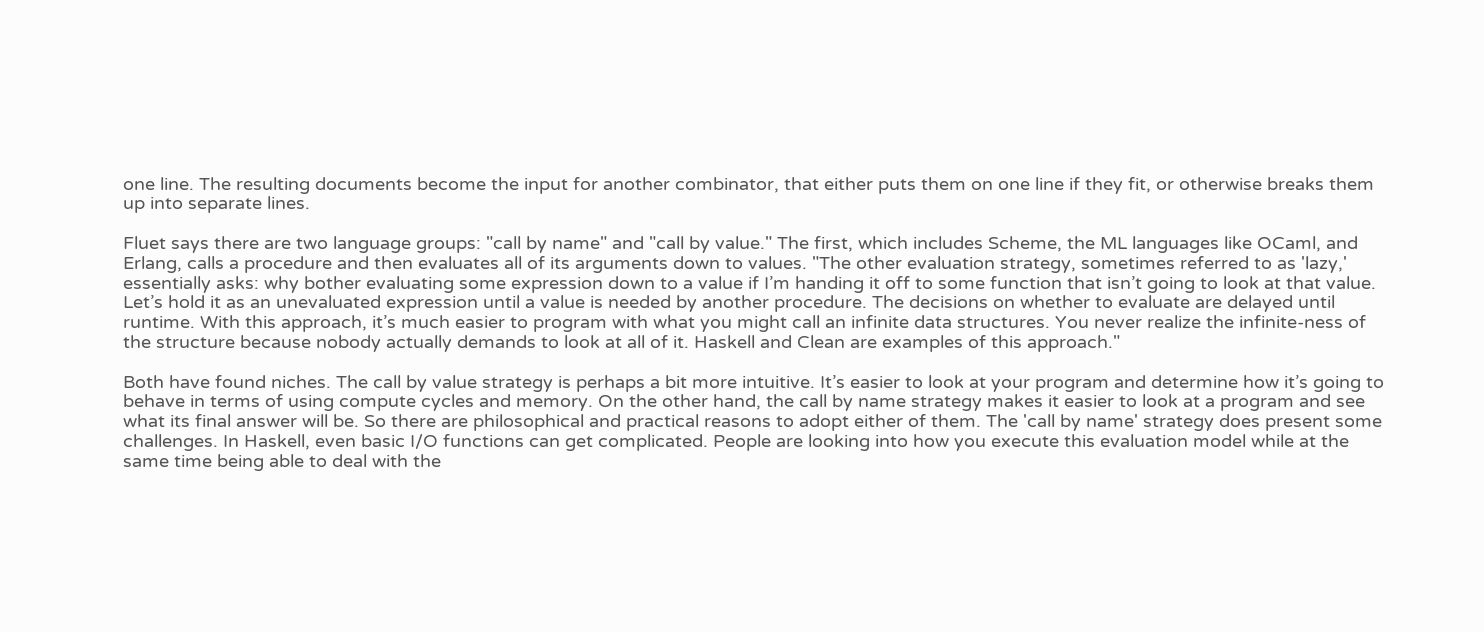one line. The resulting documents become the input for another combinator, that either puts them on one line if they fit, or otherwise breaks them up into separate lines.

Fluet says there are two language groups: "call by name" and "call by value." The first, which includes Scheme, the ML languages like OCaml, and Erlang, calls a procedure and then evaluates all of its arguments down to values. "The other evaluation strategy, sometimes referred to as 'lazy,' essentially asks: why bother evaluating some expression down to a value if I’m handing it off to some function that isn’t going to look at that value. Let’s hold it as an unevaluated expression until a value is needed by another procedure. The decisions on whether to evaluate are delayed until runtime. With this approach, it’s much easier to program with what you might call an infinite data structures. You never realize the infinite-ness of the structure because nobody actually demands to look at all of it. Haskell and Clean are examples of this approach."

Both have found niches. The call by value strategy is perhaps a bit more intuitive. It’s easier to look at your program and determine how it’s going to behave in terms of using compute cycles and memory. On the other hand, the call by name strategy makes it easier to look at a program and see what its final answer will be. So there are philosophical and practical reasons to adopt either of them. The 'call by name' strategy does present some challenges. In Haskell, even basic I/O functions can get complicated. People are looking into how you execute this evaluation model while at the same time being able to deal with the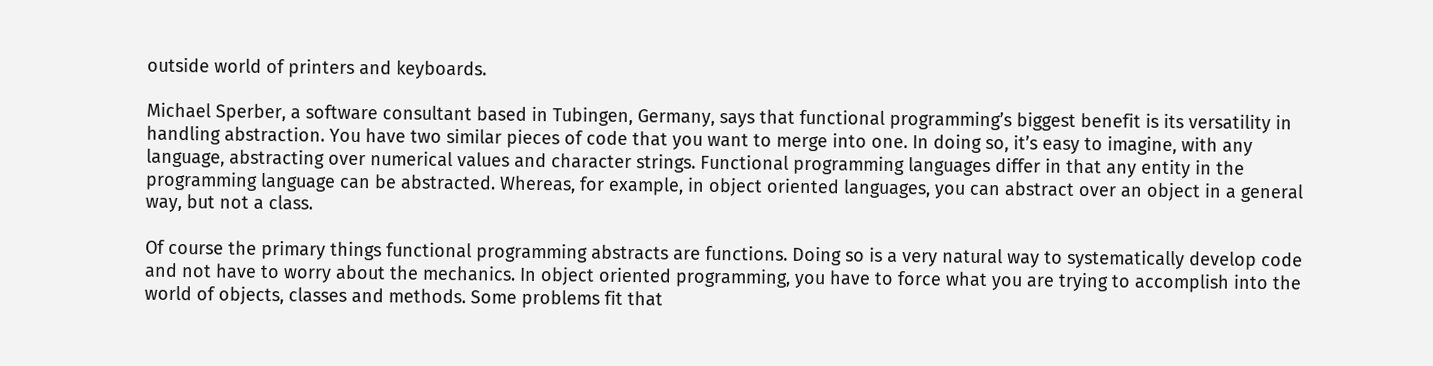outside world of printers and keyboards.

Michael Sperber, a software consultant based in Tubingen, Germany, says that functional programming’s biggest benefit is its versatility in handling abstraction. You have two similar pieces of code that you want to merge into one. In doing so, it’s easy to imagine, with any language, abstracting over numerical values and character strings. Functional programming languages differ in that any entity in the programming language can be abstracted. Whereas, for example, in object oriented languages, you can abstract over an object in a general way, but not a class.

Of course the primary things functional programming abstracts are functions. Doing so is a very natural way to systematically develop code and not have to worry about the mechanics. In object oriented programming, you have to force what you are trying to accomplish into the world of objects, classes and methods. Some problems fit that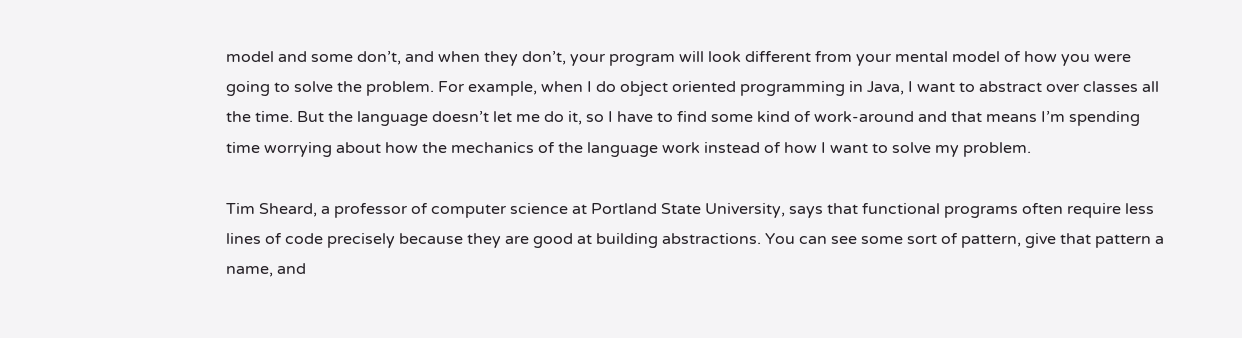model and some don’t, and when they don’t, your program will look different from your mental model of how you were going to solve the problem. For example, when I do object oriented programming in Java, I want to abstract over classes all the time. But the language doesn’t let me do it, so I have to find some kind of work-around and that means I’m spending time worrying about how the mechanics of the language work instead of how I want to solve my problem.

Tim Sheard, a professor of computer science at Portland State University, says that functional programs often require less lines of code precisely because they are good at building abstractions. You can see some sort of pattern, give that pattern a name, and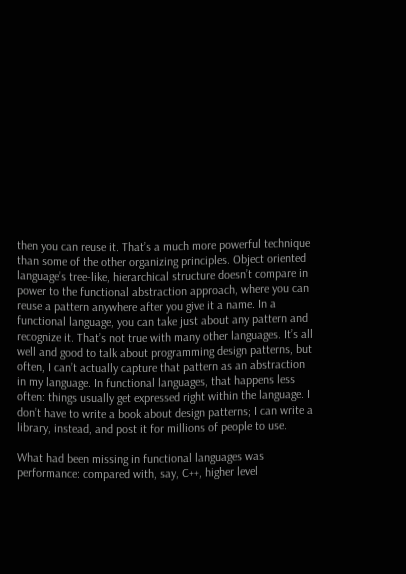then you can reuse it. That’s a much more powerful technique than some of the other organizing principles. Object oriented language’s tree-like, hierarchical structure doesn’t compare in power to the functional abstraction approach, where you can reuse a pattern anywhere after you give it a name. In a functional language, you can take just about any pattern and recognize it. That’s not true with many other languages. It’s all well and good to talk about programming design patterns, but often, I can’t actually capture that pattern as an abstraction in my language. In functional languages, that happens less often: things usually get expressed right within the language. I don’t have to write a book about design patterns; I can write a library, instead, and post it for millions of people to use.

What had been missing in functional languages was performance: compared with, say, C++, higher level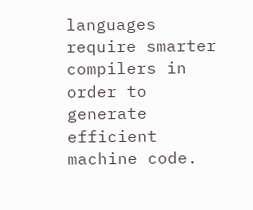languages require smarter compilers in order to generate efficient machine code.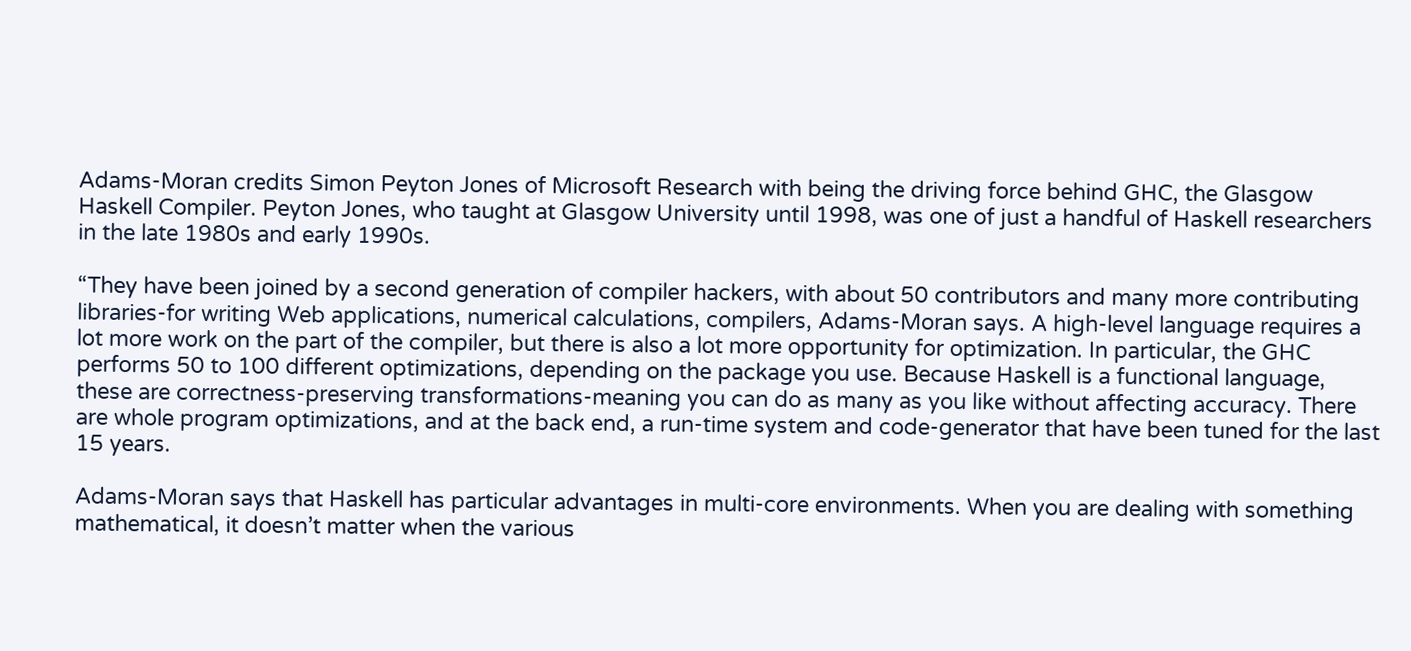Adams-Moran credits Simon Peyton Jones of Microsoft Research with being the driving force behind GHC, the Glasgow Haskell Compiler. Peyton Jones, who taught at Glasgow University until 1998, was one of just a handful of Haskell researchers in the late 1980s and early 1990s.

“They have been joined by a second generation of compiler hackers, with about 50 contributors and many more contributing libraries-for writing Web applications, numerical calculations, compilers, Adams-Moran says. A high-level language requires a lot more work on the part of the compiler, but there is also a lot more opportunity for optimization. In particular, the GHC performs 50 to 100 different optimizations, depending on the package you use. Because Haskell is a functional language, these are correctness-preserving transformations-meaning you can do as many as you like without affecting accuracy. There are whole program optimizations, and at the back end, a run-time system and code-generator that have been tuned for the last 15 years.

Adams-Moran says that Haskell has particular advantages in multi-core environments. When you are dealing with something mathematical, it doesn’t matter when the various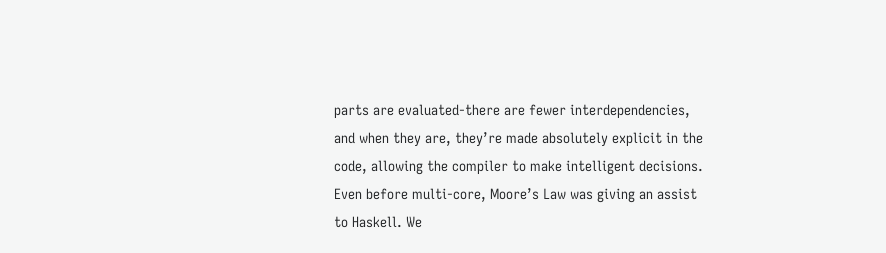parts are evaluated-there are fewer interdependencies, and when they are, they’re made absolutely explicit in the code, allowing the compiler to make intelligent decisions. Even before multi-core, Moore’s Law was giving an assist to Haskell. We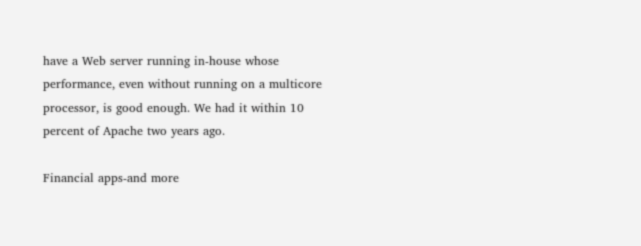have a Web server running in-house whose performance, even without running on a multicore processor, is good enough. We had it within 10 percent of Apache two years ago.

Financial apps-and more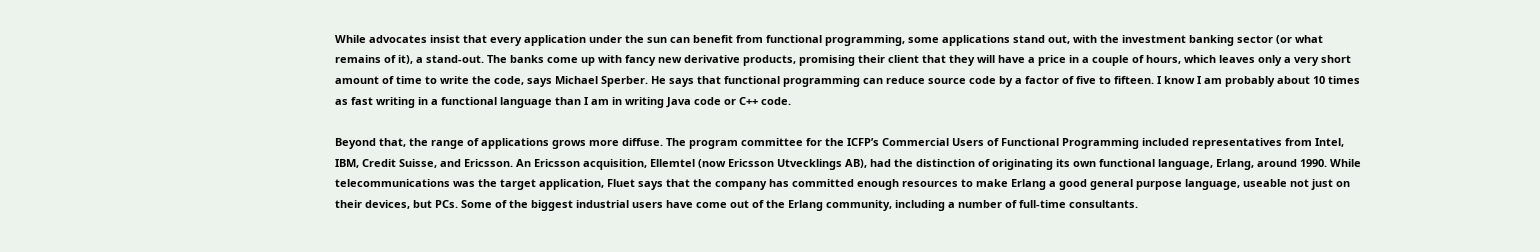While advocates insist that every application under the sun can benefit from functional programming, some applications stand out, with the investment banking sector (or what remains of it), a stand-out. The banks come up with fancy new derivative products, promising their client that they will have a price in a couple of hours, which leaves only a very short amount of time to write the code, says Michael Sperber. He says that functional programming can reduce source code by a factor of five to fifteen. I know I am probably about 10 times as fast writing in a functional language than I am in writing Java code or C++ code.

Beyond that, the range of applications grows more diffuse. The program committee for the ICFP’s Commercial Users of Functional Programming included representatives from Intel, IBM, Credit Suisse, and Ericsson. An Ericsson acquisition, Ellemtel (now Ericsson Utvecklings AB), had the distinction of originating its own functional language, Erlang, around 1990. While telecommunications was the target application, Fluet says that the company has committed enough resources to make Erlang a good general purpose language, useable not just on their devices, but PCs. Some of the biggest industrial users have come out of the Erlang community, including a number of full-time consultants.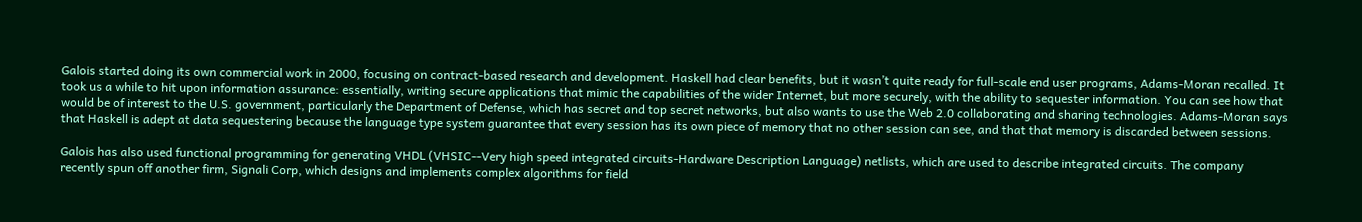Galois started doing its own commercial work in 2000, focusing on contract-based research and development. Haskell had clear benefits, but it wasn’t quite ready for full-scale end user programs, Adams-Moran recalled. It took us a while to hit upon information assurance: essentially, writing secure applications that mimic the capabilities of the wider Internet, but more securely, with the ability to sequester information. You can see how that would be of interest to the U.S. government, particularly the Department of Defense, which has secret and top secret networks, but also wants to use the Web 2.0 collaborating and sharing technologies. Adams-Moran says that Haskell is adept at data sequestering because the language type system guarantee that every session has its own piece of memory that no other session can see, and that that memory is discarded between sessions.

Galois has also used functional programming for generating VHDL (VHSIC--Very high speed integrated circuits-Hardware Description Language) netlists, which are used to describe integrated circuits. The company recently spun off another firm, Signali Corp, which designs and implements complex algorithms for field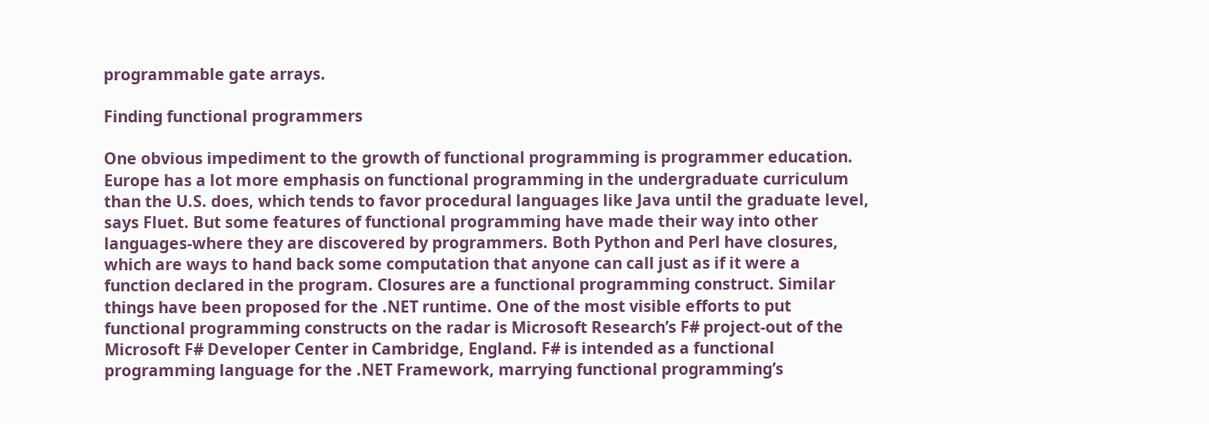programmable gate arrays.

Finding functional programmers

One obvious impediment to the growth of functional programming is programmer education. Europe has a lot more emphasis on functional programming in the undergraduate curriculum than the U.S. does, which tends to favor procedural languages like Java until the graduate level, says Fluet. But some features of functional programming have made their way into other languages-where they are discovered by programmers. Both Python and Perl have closures, which are ways to hand back some computation that anyone can call just as if it were a function declared in the program. Closures are a functional programming construct. Similar things have been proposed for the .NET runtime. One of the most visible efforts to put functional programming constructs on the radar is Microsoft Research’s F# project-out of the Microsoft F# Developer Center in Cambridge, England. F# is intended as a functional programming language for the .NET Framework, marrying functional programming’s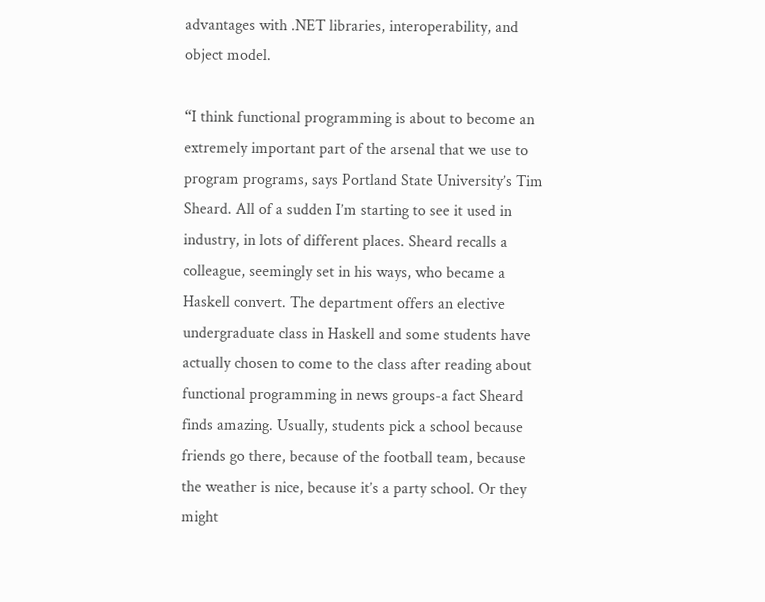advantages with .NET libraries, interoperability, and object model.

“I think functional programming is about to become an extremely important part of the arsenal that we use to program programs, says Portland State University’s Tim Sheard. All of a sudden I’m starting to see it used in industry, in lots of different places. Sheard recalls a colleague, seemingly set in his ways, who became a Haskell convert. The department offers an elective undergraduate class in Haskell and some students have actually chosen to come to the class after reading about functional programming in news groups-a fact Sheard finds amazing. Usually, students pick a school because friends go there, because of the football team, because the weather is nice, because it’s a party school. Or they might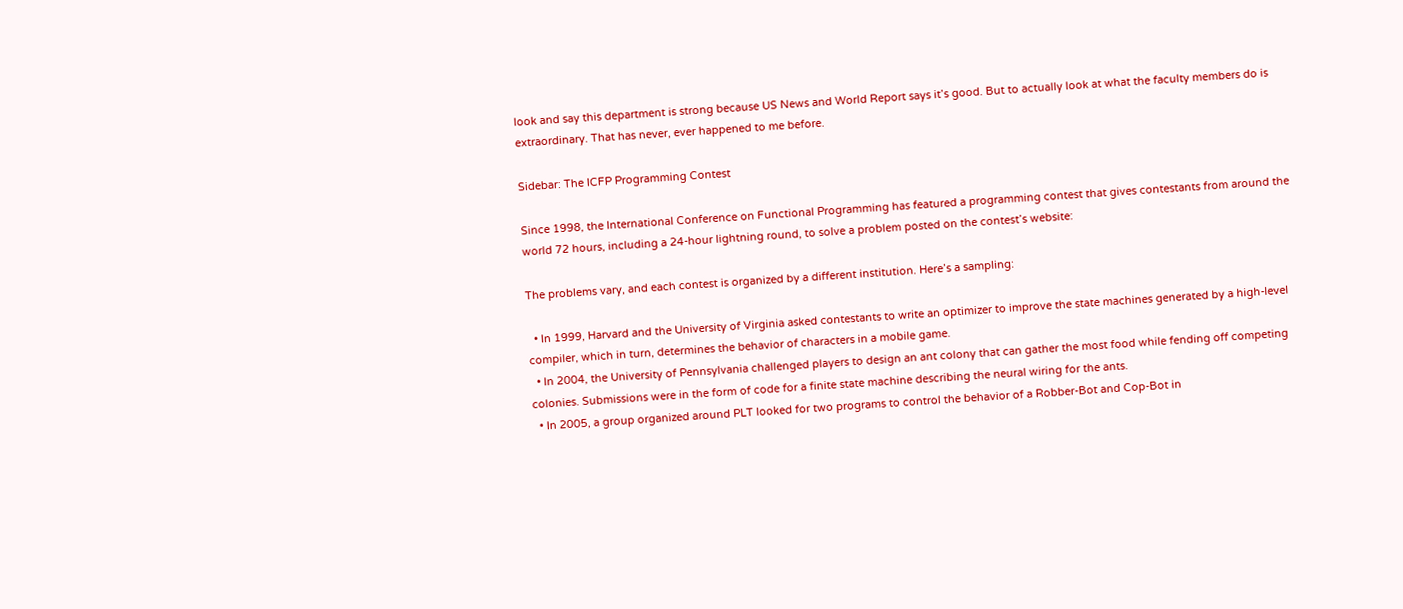look and say this department is strong because US News and World Report says it’s good. But to actually look at what the faculty members do is extraordinary. That has never, ever happened to me before.

Sidebar: The ICFP Programming Contest

Since 1998, the International Conference on Functional Programming has featured a programming contest that gives contestants from around the world 72 hours, including a 24-hour lightning round, to solve a problem posted on the contest’s website:

The problems vary, and each contest is organized by a different institution. Here’s a sampling:

  • In 1999, Harvard and the University of Virginia asked contestants to write an optimizer to improve the state machines generated by a high-level compiler, which in turn, determines the behavior of characters in a mobile game.
  • In 2004, the University of Pennsylvania challenged players to design an ant colony that can gather the most food while fending off competing colonies. Submissions were in the form of code for a finite state machine describing the neural wiring for the ants.
  • In 2005, a group organized around PLT looked for two programs to control the behavior of a Robber-Bot and Cop-Bot in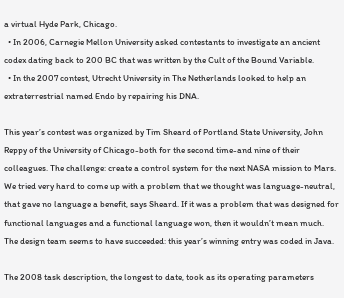a virtual Hyde Park, Chicago.
  • In 2006, Carnegie Mellon University asked contestants to investigate an ancient codex dating back to 200 BC that was written by the Cult of the Bound Variable.
  • In the 2007 contest, Utrecht University in The Netherlands looked to help an extraterrestrial named Endo by repairing his DNA.

This year’s contest was organized by Tim Sheard of Portland State University, John Reppy of the University of Chicago-both for the second time-and nine of their colleagues. The challenge: create a control system for the next NASA mission to Mars. We tried very hard to come up with a problem that we thought was language-neutral, that gave no language a benefit, says Sheard. If it was a problem that was designed for functional languages and a functional language won, then it wouldn’t mean much. The design team seems to have succeeded: this year’s winning entry was coded in Java.

The 2008 task description, the longest to date, took as its operating parameters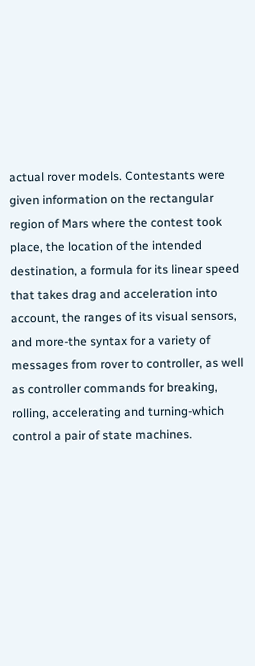actual rover models. Contestants were given information on the rectangular region of Mars where the contest took place, the location of the intended destination, a formula for its linear speed that takes drag and acceleration into account, the ranges of its visual sensors, and more-the syntax for a variety of messages from rover to controller, as well as controller commands for breaking, rolling, accelerating and turning-which control a pair of state machines.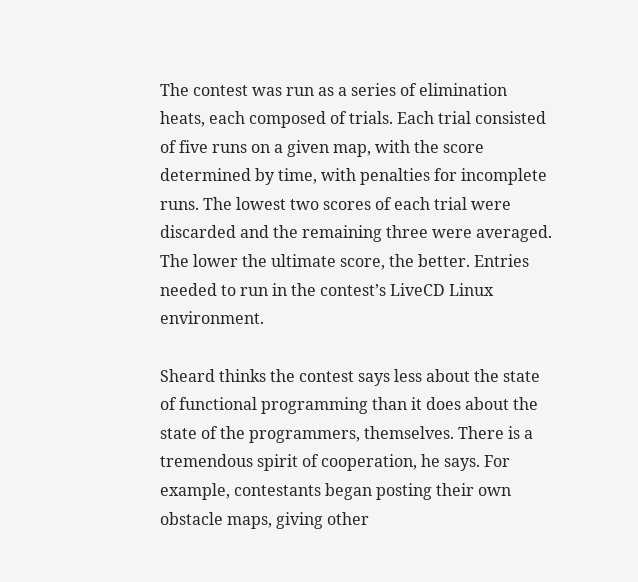The contest was run as a series of elimination heats, each composed of trials. Each trial consisted of five runs on a given map, with the score determined by time, with penalties for incomplete runs. The lowest two scores of each trial were discarded and the remaining three were averaged. The lower the ultimate score, the better. Entries needed to run in the contest’s LiveCD Linux environment.

Sheard thinks the contest says less about the state of functional programming than it does about the state of the programmers, themselves. There is a tremendous spirit of cooperation, he says. For example, contestants began posting their own obstacle maps, giving other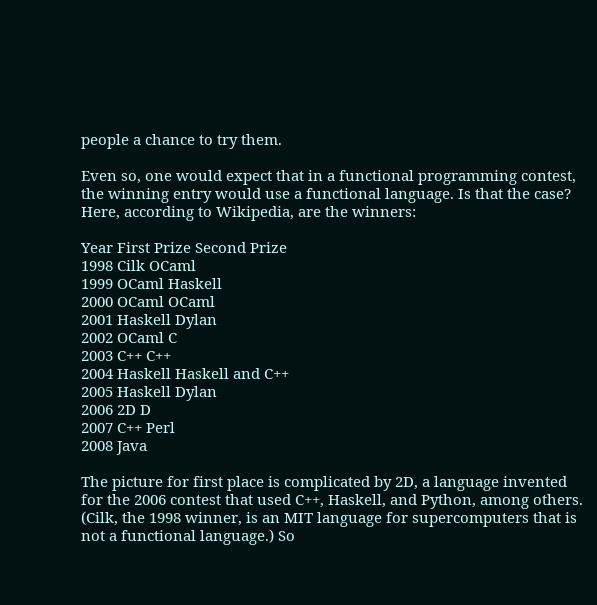people a chance to try them.

Even so, one would expect that in a functional programming contest, the winning entry would use a functional language. Is that the case? Here, according to Wikipedia, are the winners:

Year First Prize Second Prize
1998 Cilk OCaml
1999 OCaml Haskell
2000 OCaml OCaml
2001 Haskell Dylan
2002 OCaml C
2003 C++ C++
2004 Haskell Haskell and C++
2005 Haskell Dylan
2006 2D D
2007 C++ Perl
2008 Java

The picture for first place is complicated by 2D, a language invented for the 2006 contest that used C++, Haskell, and Python, among others. (Cilk, the 1998 winner, is an MIT language for supercomputers that is not a functional language.) So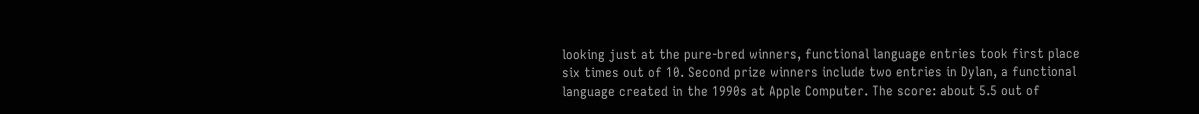looking just at the pure-bred winners, functional language entries took first place six times out of 10. Second prize winners include two entries in Dylan, a functional language created in the 1990s at Apple Computer. The score: about 5.5 out of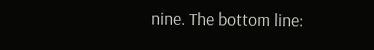nine. The bottom line: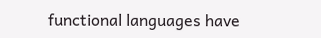functional languages have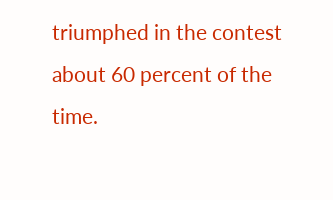triumphed in the contest about 60 percent of the time.